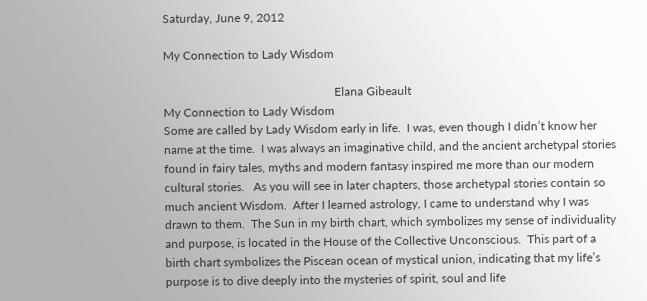Saturday, June 9, 2012

My Connection to Lady Wisdom

                                                         Elana Gibeault
My Connection to Lady Wisdom
Some are called by Lady Wisdom early in life.  I was, even though I didn’t know her name at the time.  I was always an imaginative child, and the ancient archetypal stories found in fairy tales, myths and modern fantasy inspired me more than our modern cultural stories.   As you will see in later chapters, those archetypal stories contain so much ancient Wisdom.  After I learned astrology, I came to understand why I was drawn to them.  The Sun in my birth chart, which symbolizes my sense of individuality and purpose, is located in the House of the Collective Unconscious.  This part of a birth chart symbolizes the Piscean ocean of mystical union, indicating that my life’s purpose is to dive deeply into the mysteries of spirit, soul and life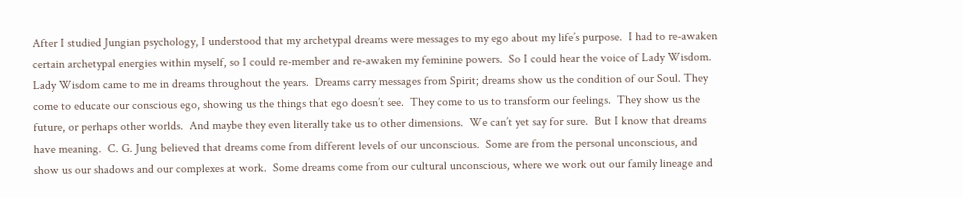After I studied Jungian psychology, I understood that my archetypal dreams were messages to my ego about my life’s purpose.  I had to re-awaken certain archetypal energies within myself, so I could re-member and re-awaken my feminine powers.  So I could hear the voice of Lady Wisdom.
Lady Wisdom came to me in dreams throughout the years.  Dreams carry messages from Spirit; dreams show us the condition of our Soul. They come to educate our conscious ego, showing us the things that ego doesn’t see.  They come to us to transform our feelings.  They show us the future, or perhaps other worlds.  And maybe they even literally take us to other dimensions.  We can’t yet say for sure.  But I know that dreams have meaning.  C. G. Jung believed that dreams come from different levels of our unconscious.  Some are from the personal unconscious, and show us our shadows and our complexes at work.  Some dreams come from our cultural unconscious, where we work out our family lineage and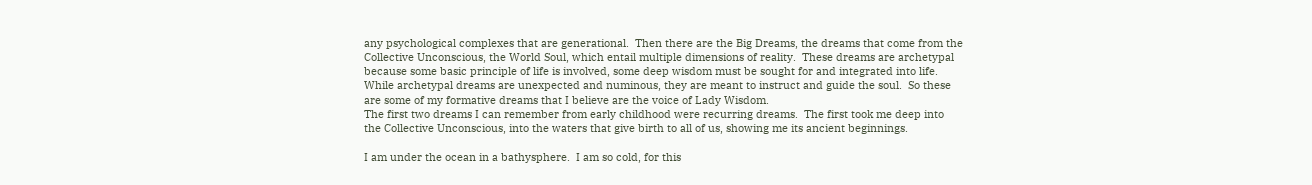any psychological complexes that are generational.  Then there are the Big Dreams, the dreams that come from the Collective Unconscious, the World Soul, which entail multiple dimensions of reality.  These dreams are archetypal because some basic principle of life is involved, some deep wisdom must be sought for and integrated into life.  While archetypal dreams are unexpected and numinous, they are meant to instruct and guide the soul.  So these are some of my formative dreams that I believe are the voice of Lady Wisdom.
The first two dreams I can remember from early childhood were recurring dreams.  The first took me deep into the Collective Unconscious, into the waters that give birth to all of us, showing me its ancient beginnings.

I am under the ocean in a bathysphere.  I am so cold, for this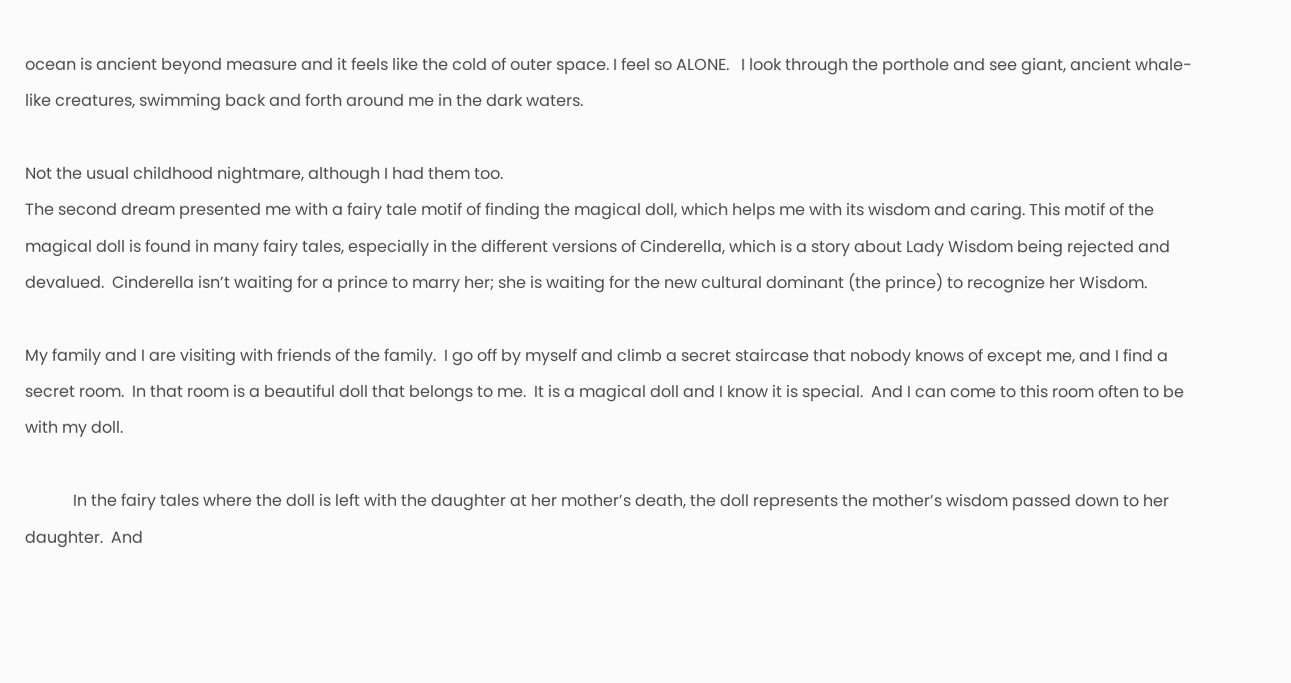ocean is ancient beyond measure and it feels like the cold of outer space. I feel so ALONE.   I look through the porthole and see giant, ancient whale-like creatures, swimming back and forth around me in the dark waters.

Not the usual childhood nightmare, although I had them too.
The second dream presented me with a fairy tale motif of finding the magical doll, which helps me with its wisdom and caring. This motif of the magical doll is found in many fairy tales, especially in the different versions of Cinderella, which is a story about Lady Wisdom being rejected and devalued.  Cinderella isn’t waiting for a prince to marry her; she is waiting for the new cultural dominant (the prince) to recognize her Wisdom.

My family and I are visiting with friends of the family.  I go off by myself and climb a secret staircase that nobody knows of except me, and I find a secret room.  In that room is a beautiful doll that belongs to me.  It is a magical doll and I know it is special.  And I can come to this room often to be with my doll.

            In the fairy tales where the doll is left with the daughter at her mother’s death, the doll represents the mother’s wisdom passed down to her daughter.  And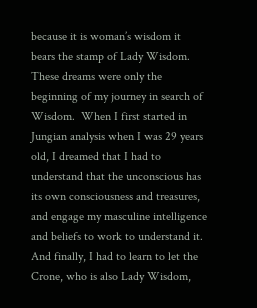because it is woman’s wisdom it bears the stamp of Lady Wisdom.
These dreams were only the beginning of my journey in search of Wisdom.  When I first started in Jungian analysis when I was 29 years old, I dreamed that I had to understand that the unconscious has its own consciousness and treasures, and engage my masculine intelligence and beliefs to work to understand it.   And finally, I had to learn to let the Crone, who is also Lady Wisdom,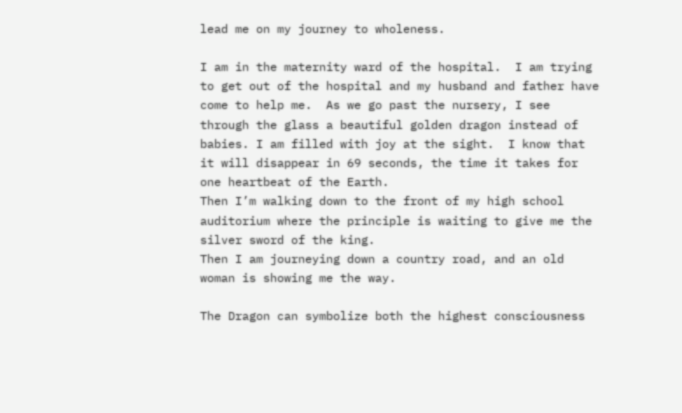lead me on my journey to wholeness.

I am in the maternity ward of the hospital.  I am trying to get out of the hospital and my husband and father have come to help me.  As we go past the nursery, I see through the glass a beautiful golden dragon instead of babies. I am filled with joy at the sight.  I know that it will disappear in 69 seconds, the time it takes for one heartbeat of the Earth.
Then I’m walking down to the front of my high school auditorium where the principle is waiting to give me the silver sword of the king.
Then I am journeying down a country road, and an old woman is showing me the way.

The Dragon can symbolize both the highest consciousness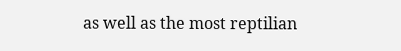as well as the most reptilian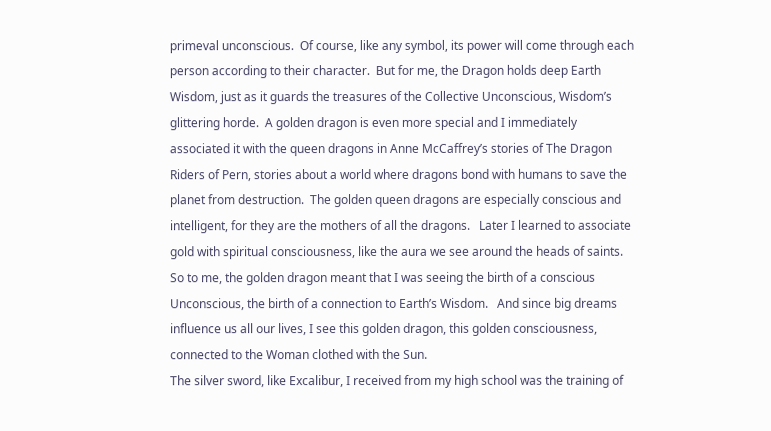primeval unconscious.  Of course, like any symbol, its power will come through each person according to their character.  But for me, the Dragon holds deep Earth Wisdom, just as it guards the treasures of the Collective Unconscious, Wisdom’s glittering horde.  A golden dragon is even more special and I immediately associated it with the queen dragons in Anne McCaffrey’s stories of The Dragon Riders of Pern, stories about a world where dragons bond with humans to save the planet from destruction.  The golden queen dragons are especially conscious and intelligent, for they are the mothers of all the dragons.   Later I learned to associate gold with spiritual consciousness, like the aura we see around the heads of saints.  So to me, the golden dragon meant that I was seeing the birth of a conscious Unconscious, the birth of a connection to Earth’s Wisdom.   And since big dreams influence us all our lives, I see this golden dragon, this golden consciousness, connected to the Woman clothed with the Sun.
The silver sword, like Excalibur, I received from my high school was the training of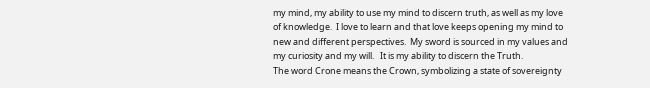my mind, my ability to use my mind to discern truth, as well as my love of knowledge.  I love to learn and that love keeps opening my mind to new and different perspectives.  My sword is sourced in my values and my curiosity and my will.   It is my ability to discern the Truth.
The word Crone means the Crown, symbolizing a state of sovereignty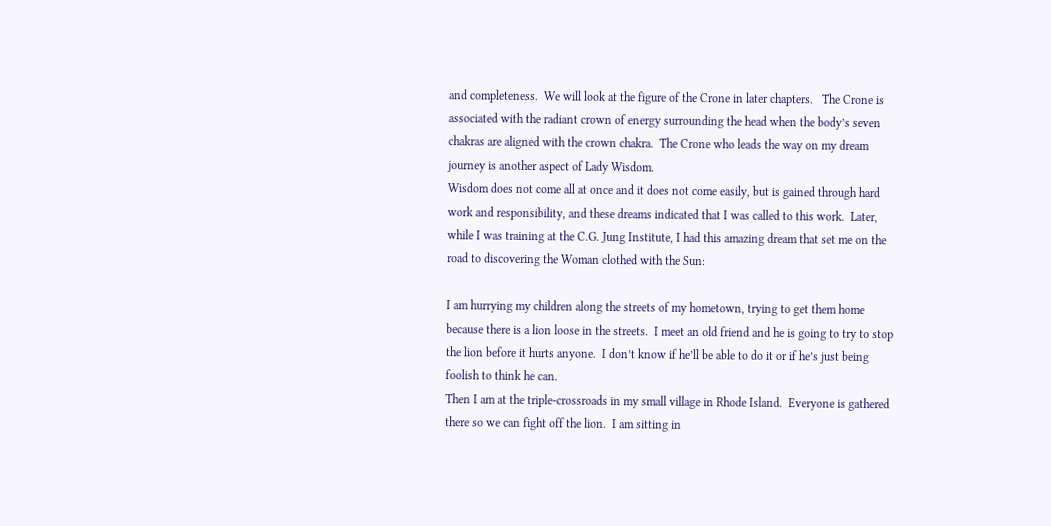and completeness.  We will look at the figure of the Crone in later chapters.   The Crone is associated with the radiant crown of energy surrounding the head when the body’s seven chakras are aligned with the crown chakra.  The Crone who leads the way on my dream journey is another aspect of Lady Wisdom.
Wisdom does not come all at once and it does not come easily, but is gained through hard work and responsibility, and these dreams indicated that I was called to this work.  Later, while I was training at the C.G. Jung Institute, I had this amazing dream that set me on the road to discovering the Woman clothed with the Sun:

I am hurrying my children along the streets of my hometown, trying to get them home because there is a lion loose in the streets.  I meet an old friend and he is going to try to stop the lion before it hurts anyone.  I don’t know if he’ll be able to do it or if he’s just being foolish to think he can.
Then I am at the triple-crossroads in my small village in Rhode Island.  Everyone is gathered there so we can fight off the lion.  I am sitting in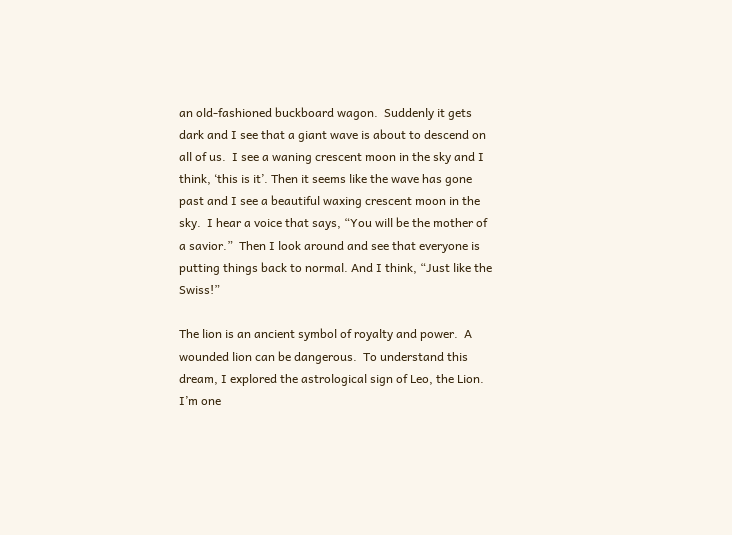an old-fashioned buckboard wagon.  Suddenly it gets dark and I see that a giant wave is about to descend on all of us.  I see a waning crescent moon in the sky and I think, ‘this is it’. Then it seems like the wave has gone past and I see a beautiful waxing crescent moon in the sky.  I hear a voice that says, “You will be the mother of a savior.”  Then I look around and see that everyone is putting things back to normal. And I think, “Just like the Swiss!”

The lion is an ancient symbol of royalty and power.  A wounded lion can be dangerous.  To understand this dream, I explored the astrological sign of Leo, the Lion.   I’m one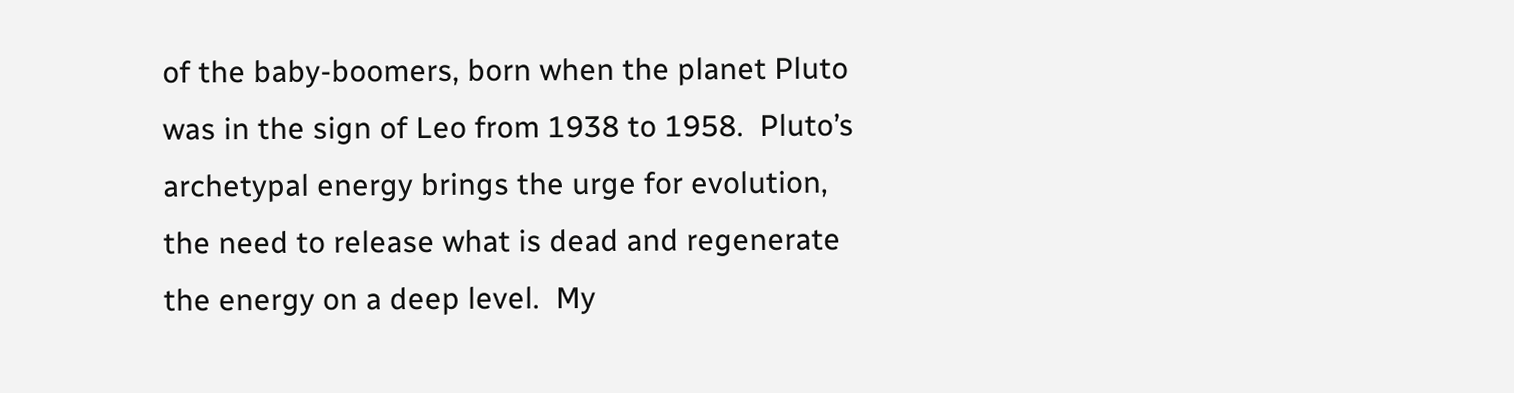of the baby-boomers, born when the planet Pluto was in the sign of Leo from 1938 to 1958.  Pluto’s archetypal energy brings the urge for evolution, the need to release what is dead and regenerate the energy on a deep level.  My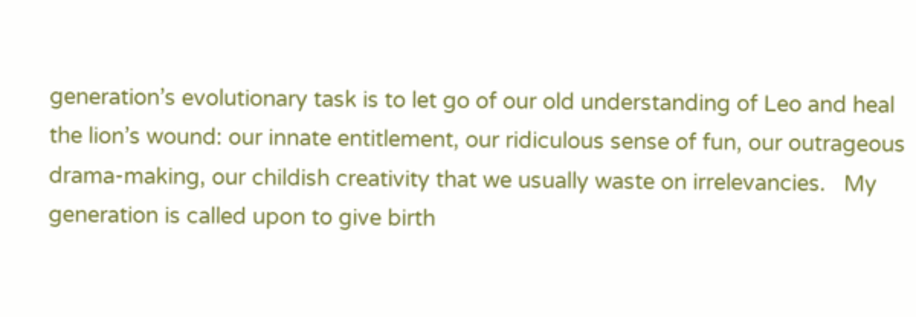generation’s evolutionary task is to let go of our old understanding of Leo and heal the lion’s wound: our innate entitlement, our ridiculous sense of fun, our outrageous drama-making, our childish creativity that we usually waste on irrelevancies.   My generation is called upon to give birth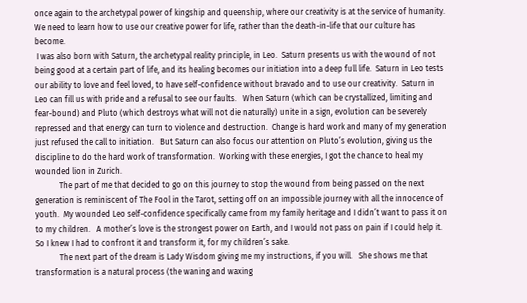once again to the archetypal power of kingship and queenship, where our creativity is at the service of humanity.  We need to learn how to use our creative power for life, rather than the death-in-life that our culture has become.
 I was also born with Saturn, the archetypal reality principle, in Leo.  Saturn presents us with the wound of not being good at a certain part of life, and its healing becomes our initiation into a deep full life.  Saturn in Leo tests our ability to love and feel loved, to have self-confidence without bravado and to use our creativity.  Saturn in Leo can fill us with pride and a refusal to see our faults.   When Saturn (which can be crystallized, limiting and fear-bound) and Pluto (which destroys what will not die naturally) unite in a sign, evolution can be severely repressed and that energy can turn to violence and destruction.  Change is hard work and many of my generation just refused the call to initiation.   But Saturn can also focus our attention on Pluto’s evolution, giving us the discipline to do the hard work of transformation.  Working with these energies, I got the chance to heal my wounded lion in Zurich.
            The part of me that decided to go on this journey to stop the wound from being passed on the next generation is reminiscent of The Fool in the Tarot, setting off on an impossible journey with all the innocence of youth.  My wounded Leo self-confidence specifically came from my family heritage and I didn’t want to pass it on to my children.   A mother’s love is the strongest power on Earth, and I would not pass on pain if I could help it.  So I knew I had to confront it and transform it, for my children’s sake.
            The next part of the dream is Lady Wisdom giving me my instructions, if you will.   She shows me that transformation is a natural process (the waning and waxing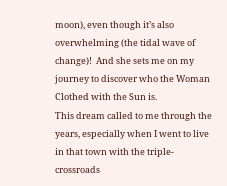moon), even though it’s also overwhelming (the tidal wave of change)!  And she sets me on my journey to discover who the Woman Clothed with the Sun is.
This dream called to me through the years, especially when I went to live in that town with the triple-crossroads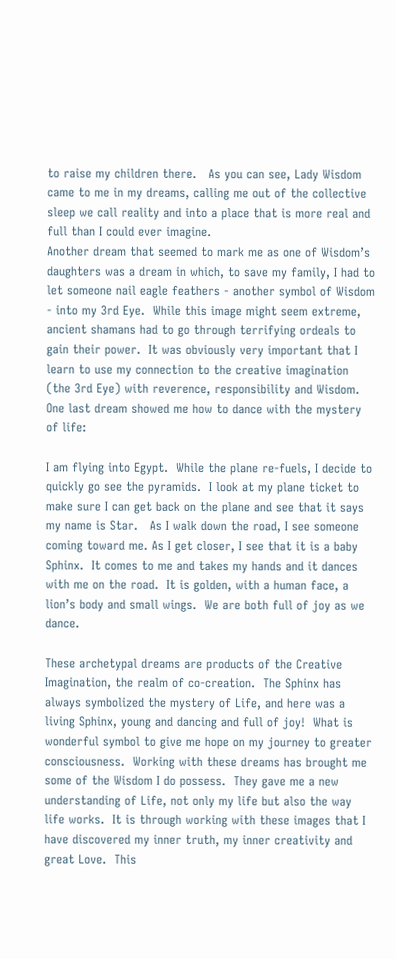to raise my children there.   As you can see, Lady Wisdom came to me in my dreams, calling me out of the collective sleep we call reality and into a place that is more real and full than I could ever imagine.
Another dream that seemed to mark me as one of Wisdom’s daughters was a dream in which, to save my family, I had to let someone nail eagle feathers - another symbol of Wisdom - into my 3rd Eye.  While this image might seem extreme, ancient shamans had to go through terrifying ordeals to gain their power.  It was obviously very important that I learn to use my connection to the creative imagination (the 3rd Eye) with reverence, responsibility and Wisdom.
One last dream showed me how to dance with the mystery of life:

I am flying into Egypt.  While the plane re-fuels, I decide to quickly go see the pyramids.  I look at my plane ticket to make sure I can get back on the plane and see that it says my name is Star.   As I walk down the road, I see someone coming toward me. As I get closer, I see that it is a baby Sphinx.  It comes to me and takes my hands and it dances with me on the road.  It is golden, with a human face, a lion’s body and small wings.  We are both full of joy as we dance.

These archetypal dreams are products of the Creative Imagination, the realm of co-creation.  The Sphinx has always symbolized the mystery of Life, and here was a living Sphinx, young and dancing and full of joy!  What is wonderful symbol to give me hope on my journey to greater consciousness.  Working with these dreams has brought me some of the Wisdom I do possess.  They gave me a new understanding of Life, not only my life but also the way life works.  It is through working with these images that I have discovered my inner truth, my inner creativity and great Love.  This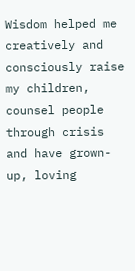Wisdom helped me creatively and consciously raise my children, counsel people through crisis and have grown-up, loving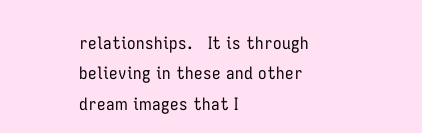relationships.   It is through believing in these and other dream images that I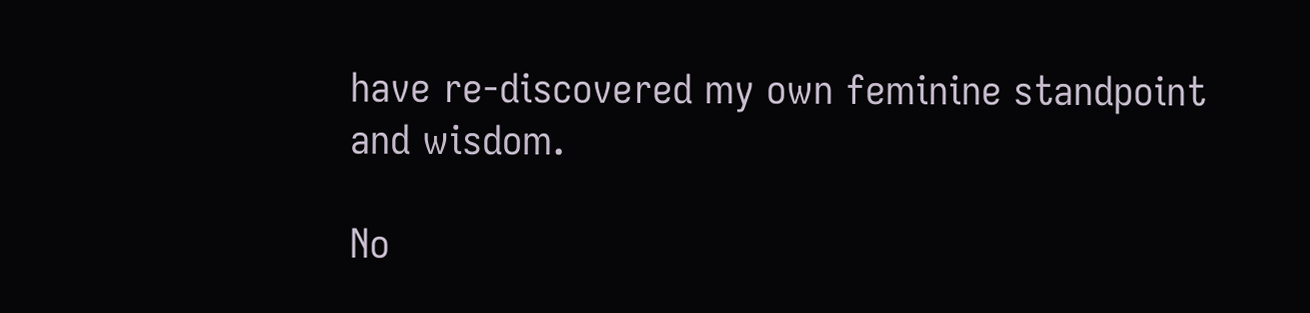have re-discovered my own feminine standpoint and wisdom.

No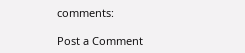comments:

Post a Comment